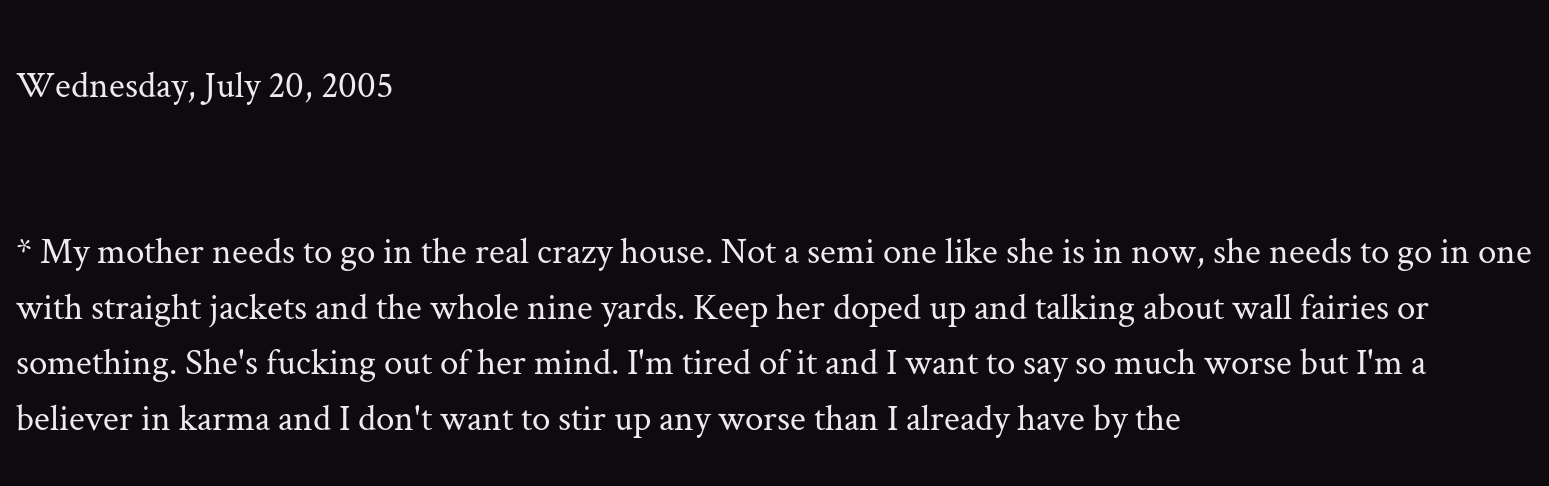Wednesday, July 20, 2005


* My mother needs to go in the real crazy house. Not a semi one like she is in now, she needs to go in one with straight jackets and the whole nine yards. Keep her doped up and talking about wall fairies or something. She's fucking out of her mind. I'm tired of it and I want to say so much worse but I'm a believer in karma and I don't want to stir up any worse than I already have by the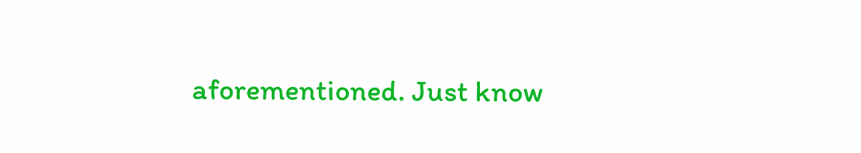aforementioned. Just know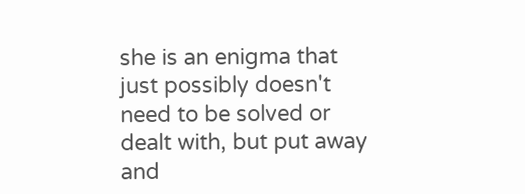she is an enigma that just possibly doesn't need to be solved or dealt with, but put away and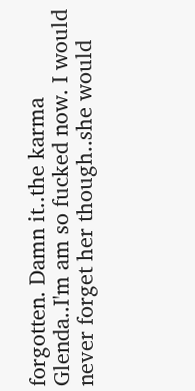forgotten. Damn it..the karma Glenda..I'm am so fucked now. I would never forget her though..she would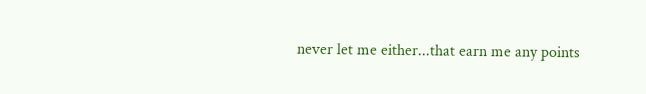never let me either...that earn me any points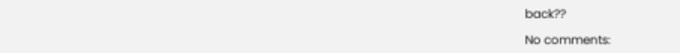back??

No comments: